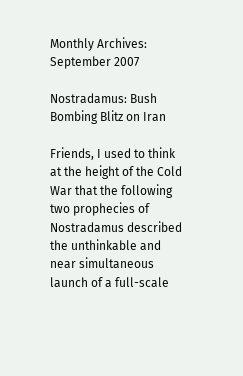Monthly Archives: September 2007

Nostradamus: Bush Bombing Blitz on Iran

Friends, I used to think at the height of the Cold War that the following two prophecies of Nostradamus described the unthinkable and near simultaneous launch of a full-scale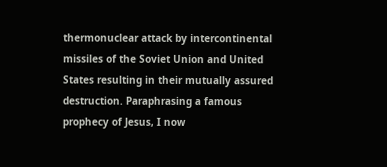thermonuclear attack by intercontinental missiles of the Soviet Union and United States resulting in their mutually assured destruction. Paraphrasing a famous prophecy of Jesus, I now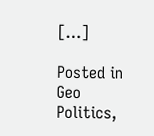[…]

Posted in Geo Politics,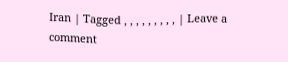Iran | Tagged , , , , , , , , , | Leave a comment